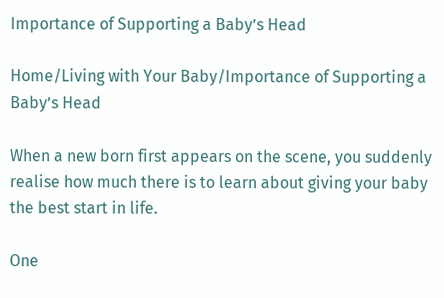Importance of Supporting a Baby’s Head

Home/Living with Your Baby/Importance of Supporting a Baby’s Head

When a new born first appears on the scene, you suddenly realise how much there is to learn about giving your baby the best start in life.

One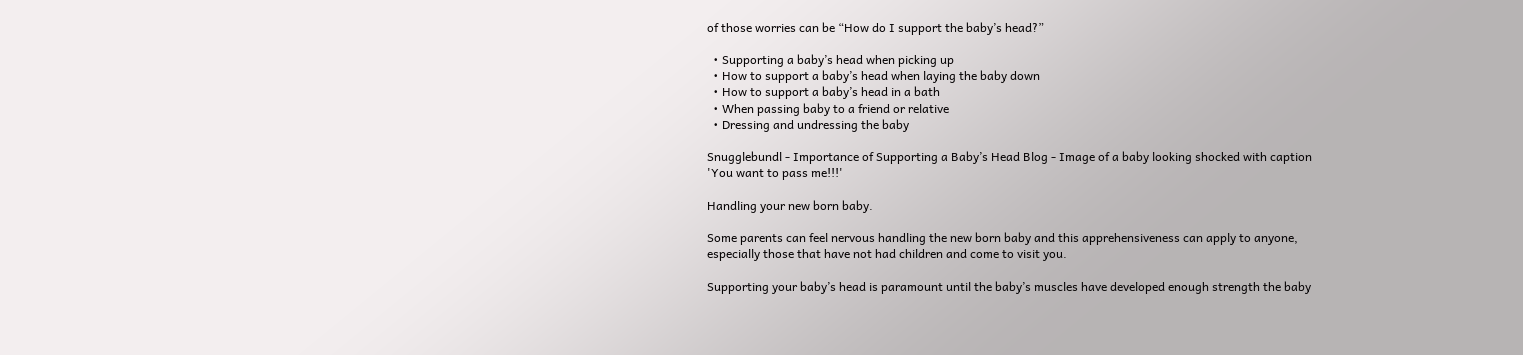of those worries can be “How do I support the baby’s head?”

  • Supporting a baby’s head when picking up
  • How to support a baby’s head when laying the baby down
  • How to support a baby’s head in a bath
  • When passing baby to a friend or relative
  • Dressing and undressing the baby

Snugglebundl - Importance of Supporting a Baby’s Head Blog - Image of a baby looking shocked with caption 'You want to pass me!!!'

Handling your new born baby.

Some parents can feel nervous handling the new born baby and this apprehensiveness can apply to anyone, especially those that have not had children and come to visit you.

Supporting your baby’s head is paramount until the baby’s muscles have developed enough strength the baby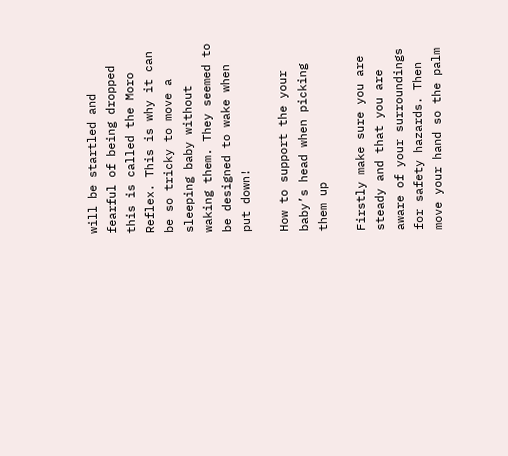will be startled and fearful of being dropped this is called the Moro Reflex. This is why it can be so tricky to move a sleeping baby without waking them. They seemed to be designed to wake when put down!

How to support the your baby’s head when picking them up

Firstly make sure you are steady and that you are aware of your surroundings for safety hazards. Then move your hand so the palm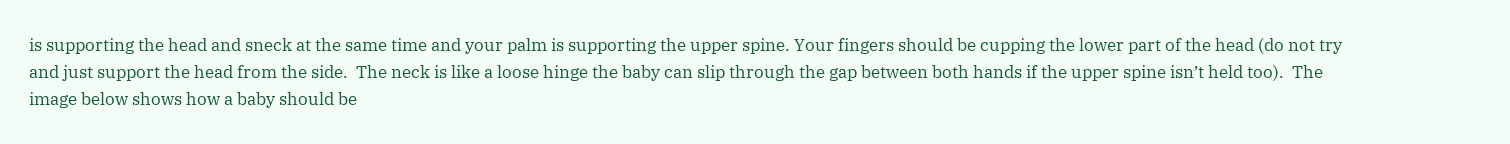is supporting the head and sneck at the same time and your palm is supporting the upper spine. Your fingers should be cupping the lower part of the head (do not try and just support the head from the side.  The neck is like a loose hinge the baby can slip through the gap between both hands if the upper spine isn’t held too).  The image below shows how a baby should be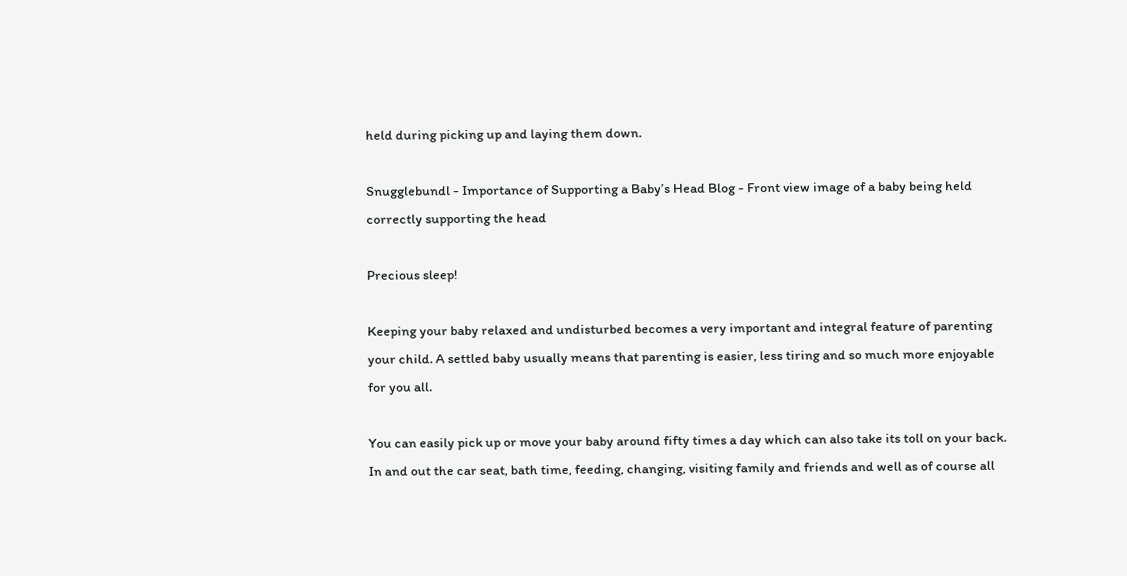held during picking up and laying them down.

Snugglebundl - Importance of Supporting a Baby’s Head Blog - Front view image of a baby being held correctly supporting the head

Precious sleep!

Keeping your baby relaxed and undisturbed becomes a very important and integral feature of parenting your child. A settled baby usually means that parenting is easier, less tiring and so much more enjoyable for you all.

You can easily pick up or move your baby around fifty times a day which can also take its toll on your back. In and out the car seat, bath time, feeding, changing, visiting family and friends and well as of course all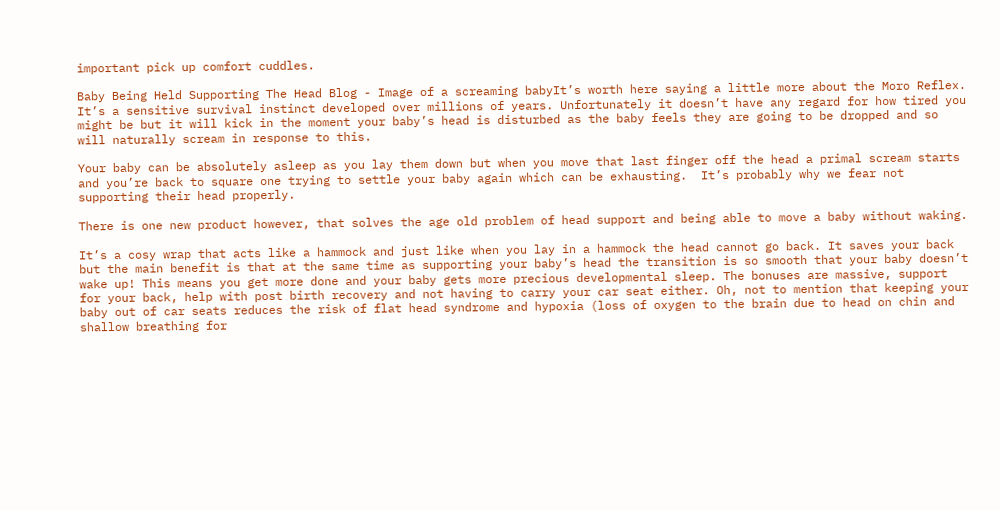important pick up comfort cuddles.

Baby Being Held Supporting The Head Blog - Image of a screaming babyIt’s worth here saying a little more about the Moro Reflex. It’s a sensitive survival instinct developed over millions of years. Unfortunately it doesn’t have any regard for how tired you might be but it will kick in the moment your baby’s head is disturbed as the baby feels they are going to be dropped and so will naturally scream in response to this.

Your baby can be absolutely asleep as you lay them down but when you move that last finger off the head a primal scream starts and you’re back to square one trying to settle your baby again which can be exhausting.  It’s probably why we fear not supporting their head properly.

There is one new product however, that solves the age old problem of head support and being able to move a baby without waking.

It’s a cosy wrap that acts like a hammock and just like when you lay in a hammock the head cannot go back. It saves your back but the main benefit is that at the same time as supporting your baby’s head the transition is so smooth that your baby doesn’t wake up! This means you get more done and your baby gets more precious developmental sleep. The bonuses are massive, support for your back, help with post birth recovery and not having to carry your car seat either. Oh, not to mention that keeping your baby out of car seats reduces the risk of flat head syndrome and hypoxia (loss of oxygen to the brain due to head on chin and shallow breathing for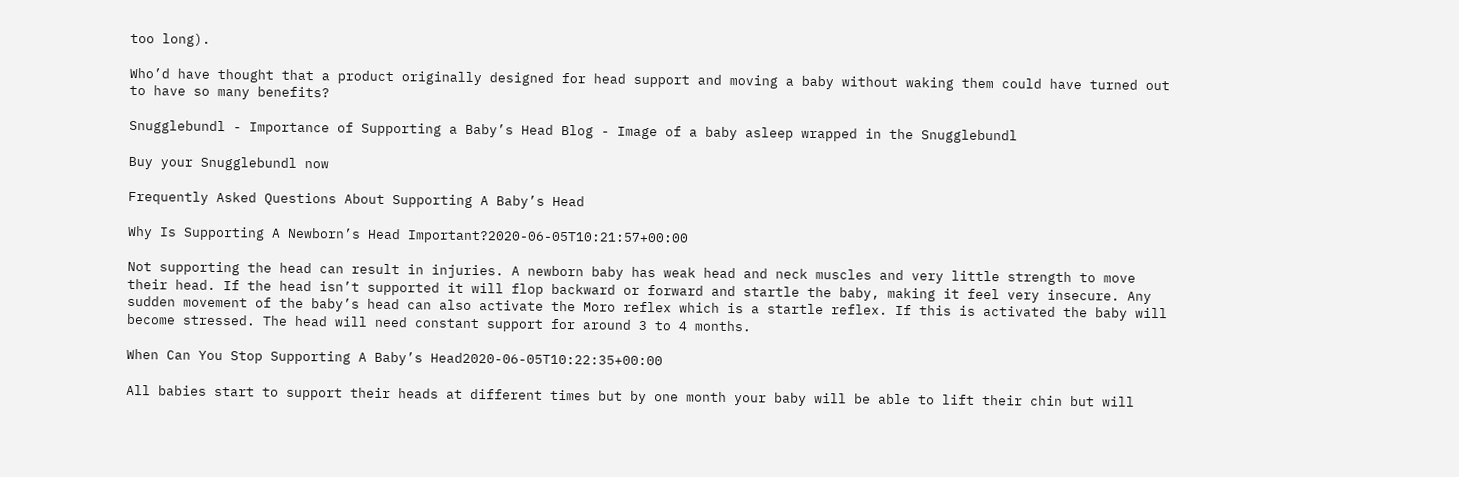too long).

Who’d have thought that a product originally designed for head support and moving a baby without waking them could have turned out to have so many benefits?

Snugglebundl - Importance of Supporting a Baby’s Head Blog - Image of a baby asleep wrapped in the Snugglebundl

Buy your Snugglebundl now

Frequently Asked Questions About Supporting A Baby’s Head

Why Is Supporting A Newborn’s Head Important?2020-06-05T10:21:57+00:00

Not supporting the head can result in injuries. A newborn baby has weak head and neck muscles and very little strength to move their head. If the head isn’t supported it will flop backward or forward and startle the baby, making it feel very insecure. Any sudden movement of the baby’s head can also activate the Moro reflex which is a startle reflex. If this is activated the baby will become stressed. The head will need constant support for around 3 to 4 months.

When Can You Stop Supporting A Baby’s Head2020-06-05T10:22:35+00:00

All babies start to support their heads at different times but by one month your baby will be able to lift their chin but will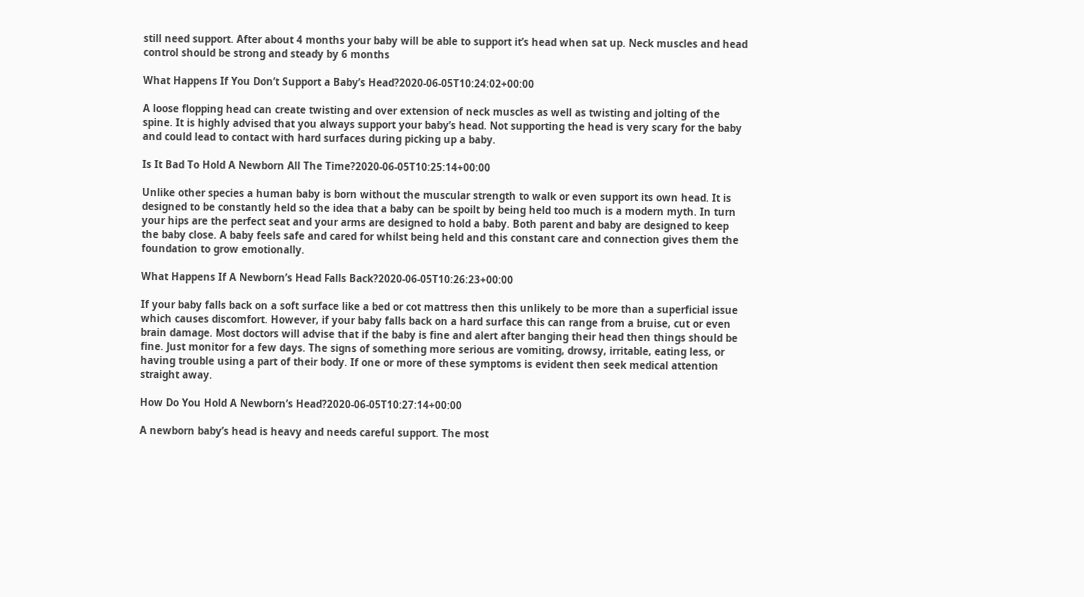still need support. After about 4 months your baby will be able to support it’s head when sat up. Neck muscles and head control should be strong and steady by 6 months

What Happens If You Don’t Support a Baby’s Head?2020-06-05T10:24:02+00:00

A loose flopping head can create twisting and over extension of neck muscles as well as twisting and jolting of the spine. It is highly advised that you always support your baby’s head. Not supporting the head is very scary for the baby and could lead to contact with hard surfaces during picking up a baby.

Is It Bad To Hold A Newborn All The Time?2020-06-05T10:25:14+00:00

Unlike other species a human baby is born without the muscular strength to walk or even support its own head. It is designed to be constantly held so the idea that a baby can be spoilt by being held too much is a modern myth. In turn your hips are the perfect seat and your arms are designed to hold a baby. Both parent and baby are designed to keep the baby close. A baby feels safe and cared for whilst being held and this constant care and connection gives them the foundation to grow emotionally.

What Happens If A Newborn’s Head Falls Back?2020-06-05T10:26:23+00:00

If your baby falls back on a soft surface like a bed or cot mattress then this unlikely to be more than a superficial issue which causes discomfort. However, if your baby falls back on a hard surface this can range from a bruise, cut or even brain damage. Most doctors will advise that if the baby is fine and alert after banging their head then things should be fine. Just monitor for a few days. The signs of something more serious are vomiting, drowsy, irritable, eating less, or having trouble using a part of their body. If one or more of these symptoms is evident then seek medical attention straight away.

How Do You Hold A Newborn’s Head?2020-06-05T10:27:14+00:00

A newborn baby’s head is heavy and needs careful support. The most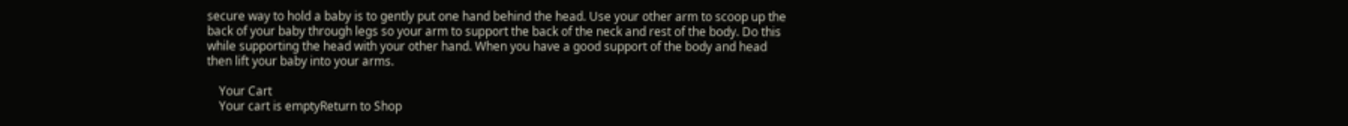secure way to hold a baby is to gently put one hand behind the head. Use your other arm to scoop up the back of your baby through legs so your arm to support the back of the neck and rest of the body. Do this while supporting the head with your other hand. When you have a good support of the body and head then lift your baby into your arms.

    Your Cart
    Your cart is emptyReturn to Shop